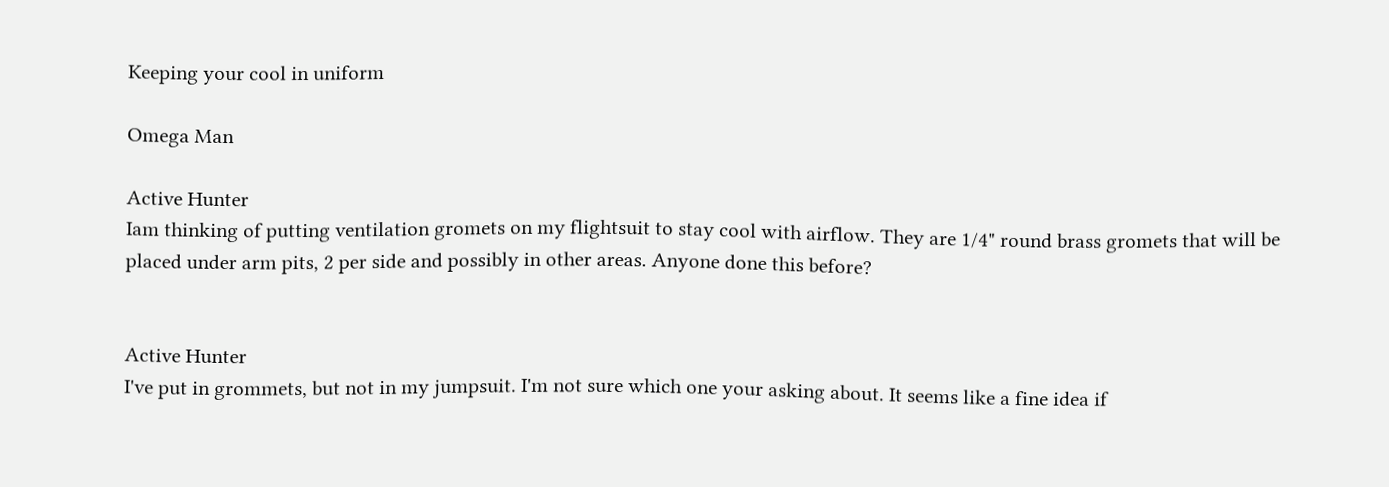Keeping your cool in uniform

Omega Man

Active Hunter
Iam thinking of putting ventilation gromets on my flightsuit to stay cool with airflow. They are 1/4" round brass gromets that will be placed under arm pits, 2 per side and possibly in other areas. Anyone done this before?


Active Hunter
I've put in grommets, but not in my jumpsuit. I'm not sure which one your asking about. It seems like a fine idea if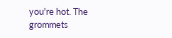you're hot. The grommets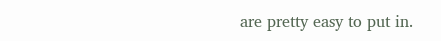are pretty easy to put in.